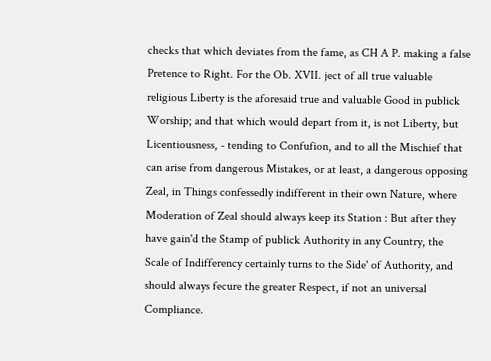checks that which deviates from the fame, as CH A P. making a false Pretence to Right. For the Ob. XVII. ject of all true valuable religious Liberty is the aforesaid true and valuable Good in publick Worship; and that which would depart from it, is not Liberty, but Licentiousness, - tending to Confufion, and to all the Mischief that can arise from dangerous Mistakes, or at least, a dangerous opposing Zeal, in Things confessedly indifferent in their own Nature, where Moderation of Zeal should always keep its Station : But after they have gain'd the Stamp of publick Authority in any Country, the Scale of Indifferency certainly turns to the Side' of Authority, and should always fecure the greater Respect, if not an universal Compliance.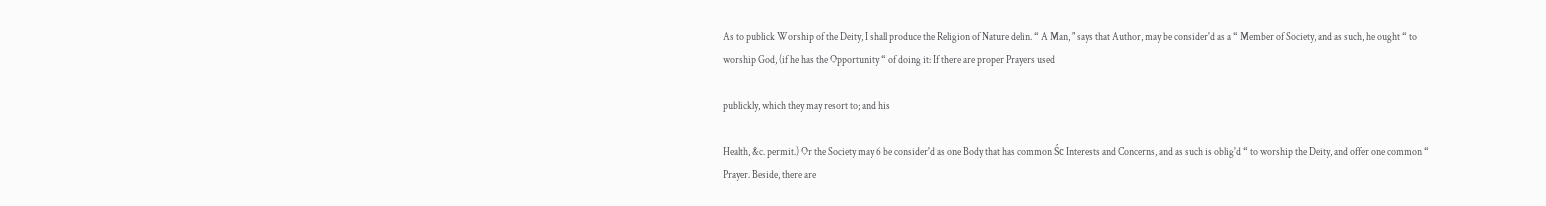As to publick Worship of the Deity, I shall produce the Religion of Nature delin. “ A Man, " says that Author, may be consider'd as a “ Member of Society, and as such, he ought “ to worship God, (if he has the Opportunity “ of doing it: If there are proper Prayers used

publickly, which they may resort to; and his

Health, &c. permit.) Or the Society may 6 be consider'd as one Body that has common Śc Interests and Concerns, and as such is oblig'd “ to worship the Deity, and offer one common “ Prayer. Beside, there are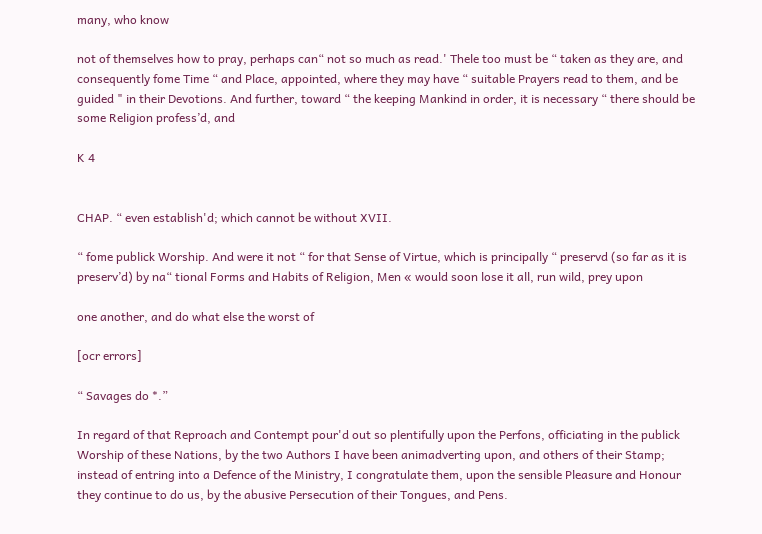many, who know

not of themselves how to pray, perhaps can“ not so much as read.' Thele too must be “ taken as they are, and consequently fome Time “ and Place, appointed, where they may have “ suitable Prayers read to them, and be guided " in their Devotions. And further, toward “ the keeping Mankind in order, it is necessary “ there should be some Religion profess’d, and

K 4


CHAP. “ even establish'd; which cannot be without XVII.

“ fome publick Worship. And were it not “ for that Sense of Virtue, which is principally “ preservd (so far as it is preserv’d) by na“ tional Forms and Habits of Religion, Men « would soon lose it all, run wild, prey upon

one another, and do what else the worst of

[ocr errors]

“ Savages do *.”

In regard of that Reproach and Contempt pour'd out so plentifully upon the Perfons, officiating in the publick Worship of these Nations, by the two Authors I have been animadverting upon, and others of their Stamp; instead of entring into a Defence of the Ministry, I congratulate them, upon the sensible Pleasure and Honour they continue to do us, by the abusive Persecution of their Tongues, and Pens.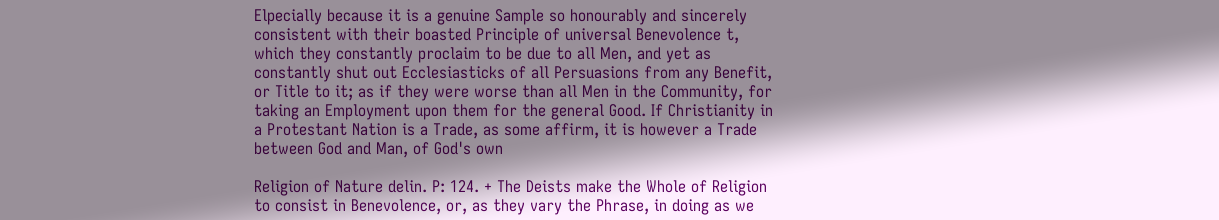Elpecially because it is a genuine Sample so honourably and sincerely consistent with their boasted Principle of universal Benevolence t, which they constantly proclaim to be due to all Men, and yet as constantly shut out Ecclesiasticks of all Persuasions from any Benefit, or Title to it; as if they were worse than all Men in the Community, for taking an Employment upon them for the general Good. If Christianity in a Protestant Nation is a Trade, as some affirm, it is however a Trade between God and Man, of God's own

Religion of Nature delin. P: 124. + The Deists make the Whole of Religion to consist in Benevolence, or, as they vary the Phrase, in doing as we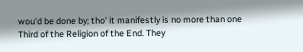wou'd be done by; tho' it manifestly is no more than one Third of the Religion of the End. They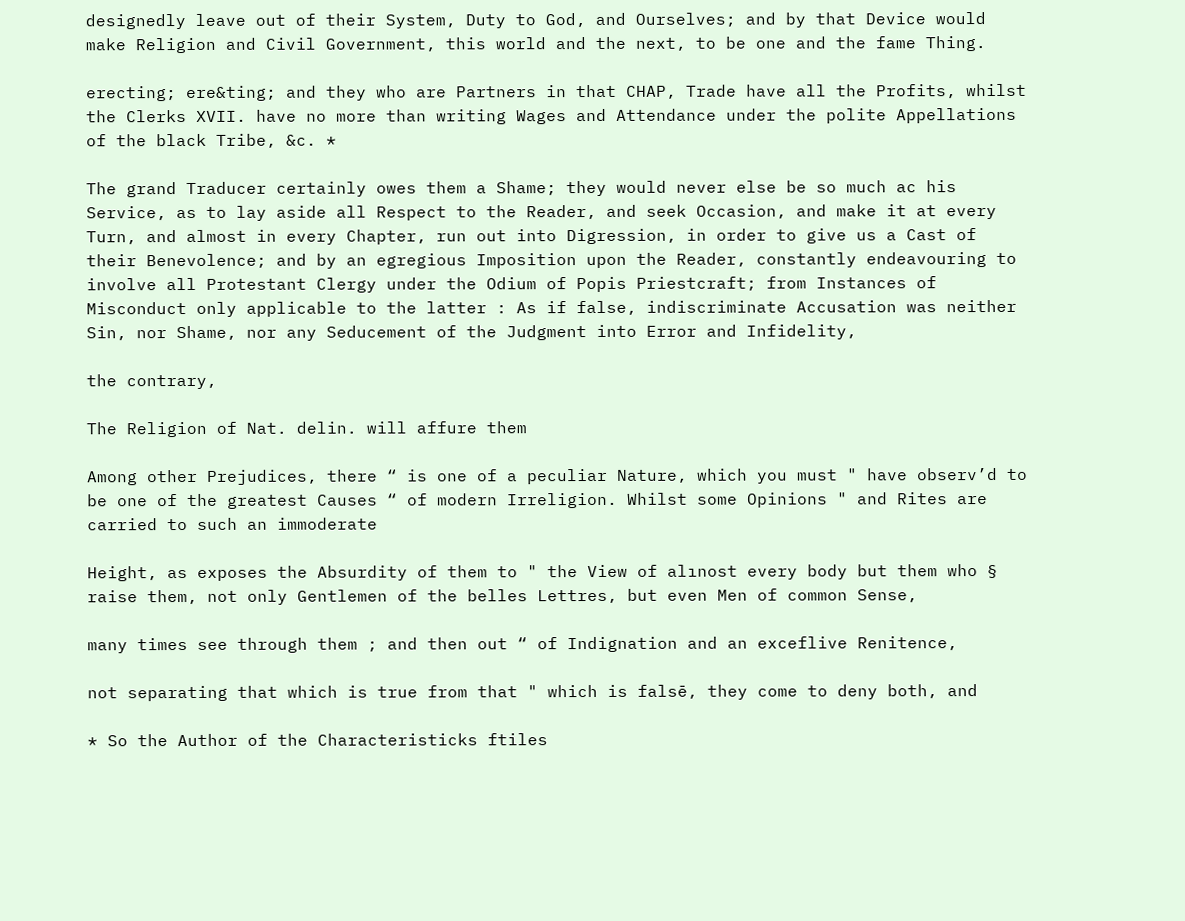designedly leave out of their System, Duty to God, and Ourselves; and by that Device would make Religion and Civil Government, this world and the next, to be one and the fame Thing.

erecting; ere&ting; and they who are Partners in that CHAP, Trade have all the Profits, whilst the Clerks XVII. have no more than writing Wages and Attendance under the polite Appellations of the black Tribe, &c. *

The grand Traducer certainly owes them a Shame; they would never else be so much ac his Service, as to lay aside all Respect to the Reader, and seek Occasion, and make it at every Turn, and almost in every Chapter, run out into Digression, in order to give us a Cast of their Benevolence; and by an egregious Imposition upon the Reader, constantly endeavouring to involve all Protestant Clergy under the Odium of Popis Priestcraft; from Instances of Misconduct only applicable to the latter : As if false, indiscriminate Accusation was neither Sin, nor Shame, nor any Seducement of the Judgment into Error and Infidelity,

the contrary,

The Religion of Nat. delin. will affure them

Among other Prejudices, there “ is one of a peculiar Nature, which you must " have observ’d to be one of the greatest Causes “ of modern Irreligion. Whilst some Opinions " and Rites are carried to such an immoderate

Height, as exposes the Absurdity of them to " the View of alınost every body but them who § raise them, not only Gentlemen of the belles Lettres, but even Men of common Sense,

many times see through them ; and then out “ of Indignation and an exceflive Renitence,

not separating that which is true from that " which is falsē, they come to deny both, and

* So the Author of the Characteristicks ftiles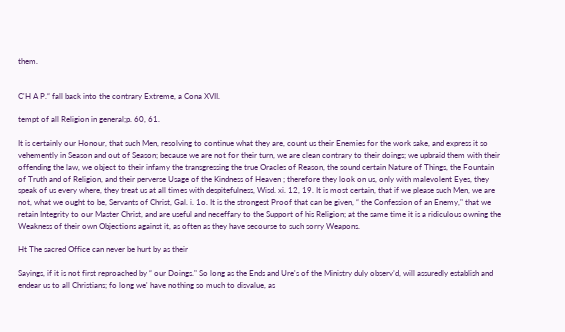them.


C'H A P.“ fall back into the contrary Extreme, a Cona XVII.

tempt of all Religion in general;p. 60, 61.

It is certainly our Honour, that such Men, resolving to continue what they are, count us their Enemies for the work sake, and express it so vehemently in Season and out of Season; because we are not for their turn, we are clean contrary to their doings; we upbraid them with their offending the law, we object to their infamy the transgressing the true Oracles of Reason, the sound certain Nature of Things, the Fountain of Truth and of Religion, and their perverse Usage of the Kindness of Heaven ; therefore they look on us, only with malevolent Eyes, they speak of us every where, they treat us at all times with despitefulness, Wisd. xi. 12, 19. It is most certain, that if we please such Men, we are not, what we ought to be, Servants of Christ, Gal. i. 1o. It is the strongest Proof that can be given, “ the Confession of an Enemy," that we retain Integrity to our Master Christ, and are useful and neceffary to the Support of his Religion; at the same time it is a ridiculous owning the Weakness of their own Objections against it, as often as they have secourse to such sorry Weapons.

Ht The sacred Office can never be hurt by as their

Sayings, if it is not first reproached by “ our Doings." So long as the Ends and Ure's of the Ministry duly observ’d, will assuredly establish and endear us to all Christians; fo long we' have nothing so much to disvalue, as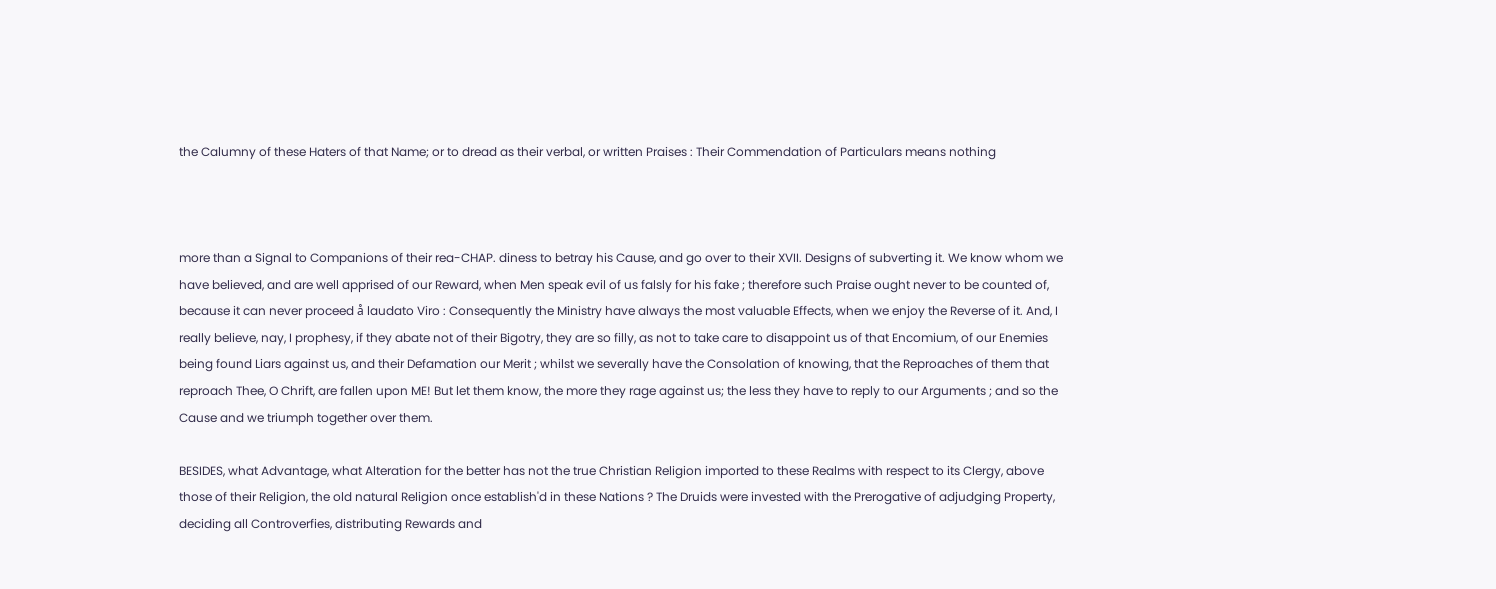the Calumny of these Haters of that Name; or to dread as their verbal, or written Praises : Their Commendation of Particulars means nothing



more than a Signal to Companions of their rea-CHAP. diness to betray his Cause, and go over to their XVII. Designs of subverting it. We know whom we have believed, and are well apprised of our Reward, when Men speak evil of us falsly for his fake ; therefore such Praise ought never to be counted of, because it can never proceed å laudato Viro : Consequently the Ministry have always the most valuable Effects, when we enjoy the Reverse of it. And, I really believe, nay, I prophesy, if they abate not of their Bigotry, they are so filly, as not to take care to disappoint us of that Encomium, of our Enemies being found Liars against us, and their Defamation our Merit ; whilst we severally have the Consolation of knowing, that the Reproaches of them that reproach Thee, O Chrift, are fallen upon ME! But let them know, the more they rage against us; the less they have to reply to our Arguments ; and so the Cause and we triumph together over them.

BESIDES, what Advantage, what Alteration for the better has not the true Christian Religion imported to these Realms with respect to its Clergy, above those of their Religion, the old natural Religion once establish'd in these Nations ? The Druids were invested with the Prerogative of adjudging Property, deciding all Controverfies, distributing Rewards and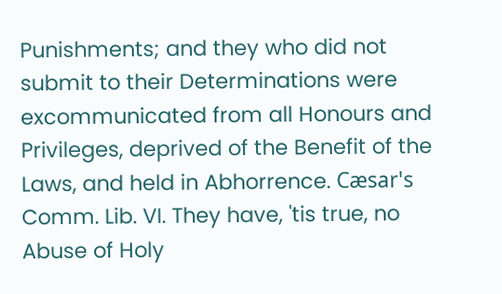Punishments; and they who did not submit to their Determinations were excommunicated from all Honours and Privileges, deprived of the Benefit of the Laws, and held in Abhorrence. Cæsar's Comm. Lib. VI. They have, 'tis true, no Abuse of Holy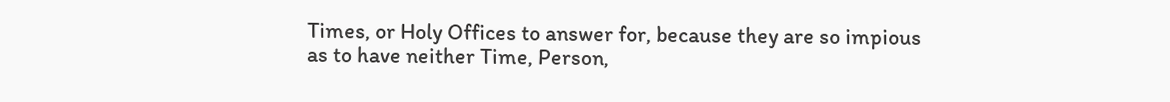Times, or Holy Offices to answer for, because they are so impious as to have neither Time, Person,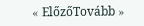« ElőzőTovább »